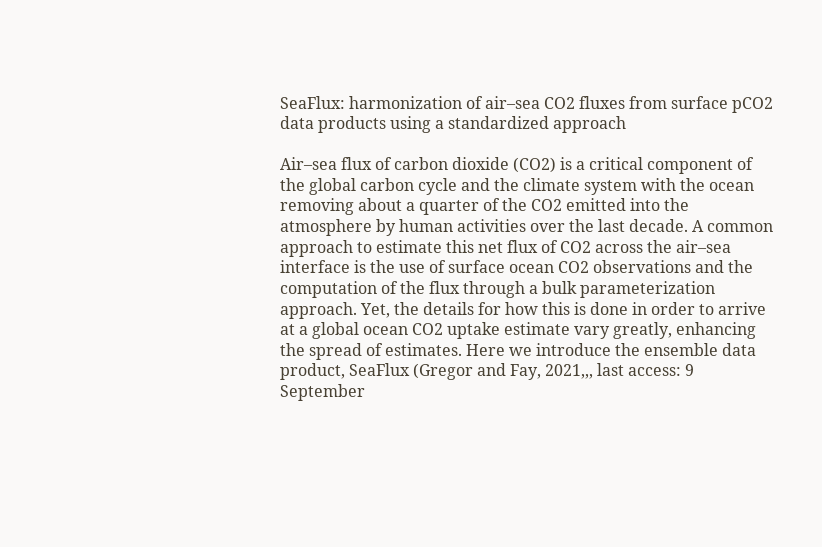SeaFlux: harmonization of air–sea CO2 fluxes from surface pCO2 data products using a standardized approach

Air–sea flux of carbon dioxide (CO2) is a critical component of the global carbon cycle and the climate system with the ocean removing about a quarter of the CO2 emitted into the atmosphere by human activities over the last decade. A common approach to estimate this net flux of CO2 across the air–sea interface is the use of surface ocean CO2 observations and the computation of the flux through a bulk parameterization approach. Yet, the details for how this is done in order to arrive at a global ocean CO2 uptake estimate vary greatly, enhancing the spread of estimates. Here we introduce the ensemble data product, SeaFlux (Gregor and Fay, 2021,,, last access: 9 September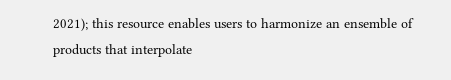2021); this resource enables users to harmonize an ensemble of products that interpolate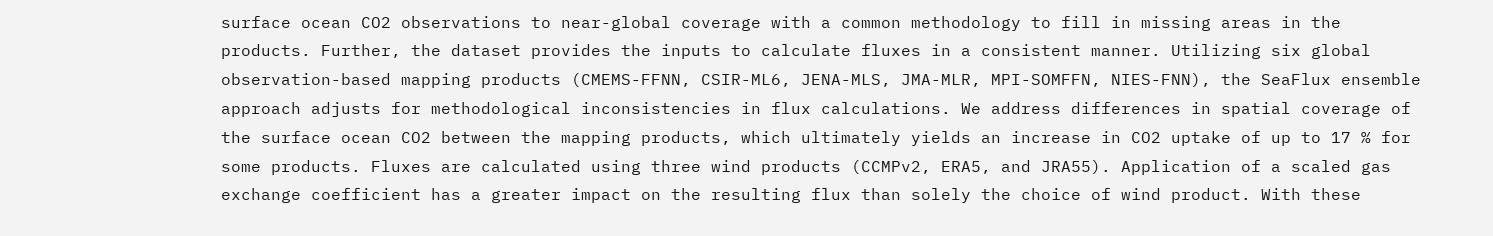surface ocean CO2 observations to near-global coverage with a common methodology to fill in missing areas in the products. Further, the dataset provides the inputs to calculate fluxes in a consistent manner. Utilizing six global observation-based mapping products (CMEMS-FFNN, CSIR-ML6, JENA-MLS, JMA-MLR, MPI-SOMFFN, NIES-FNN), the SeaFlux ensemble approach adjusts for methodological inconsistencies in flux calculations. We address differences in spatial coverage of the surface ocean CO2 between the mapping products, which ultimately yields an increase in CO2 uptake of up to 17 % for some products. Fluxes are calculated using three wind products (CCMPv2, ERA5, and JRA55). Application of a scaled gas exchange coefficient has a greater impact on the resulting flux than solely the choice of wind product. With these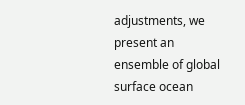adjustments, we present an ensemble of global surface ocean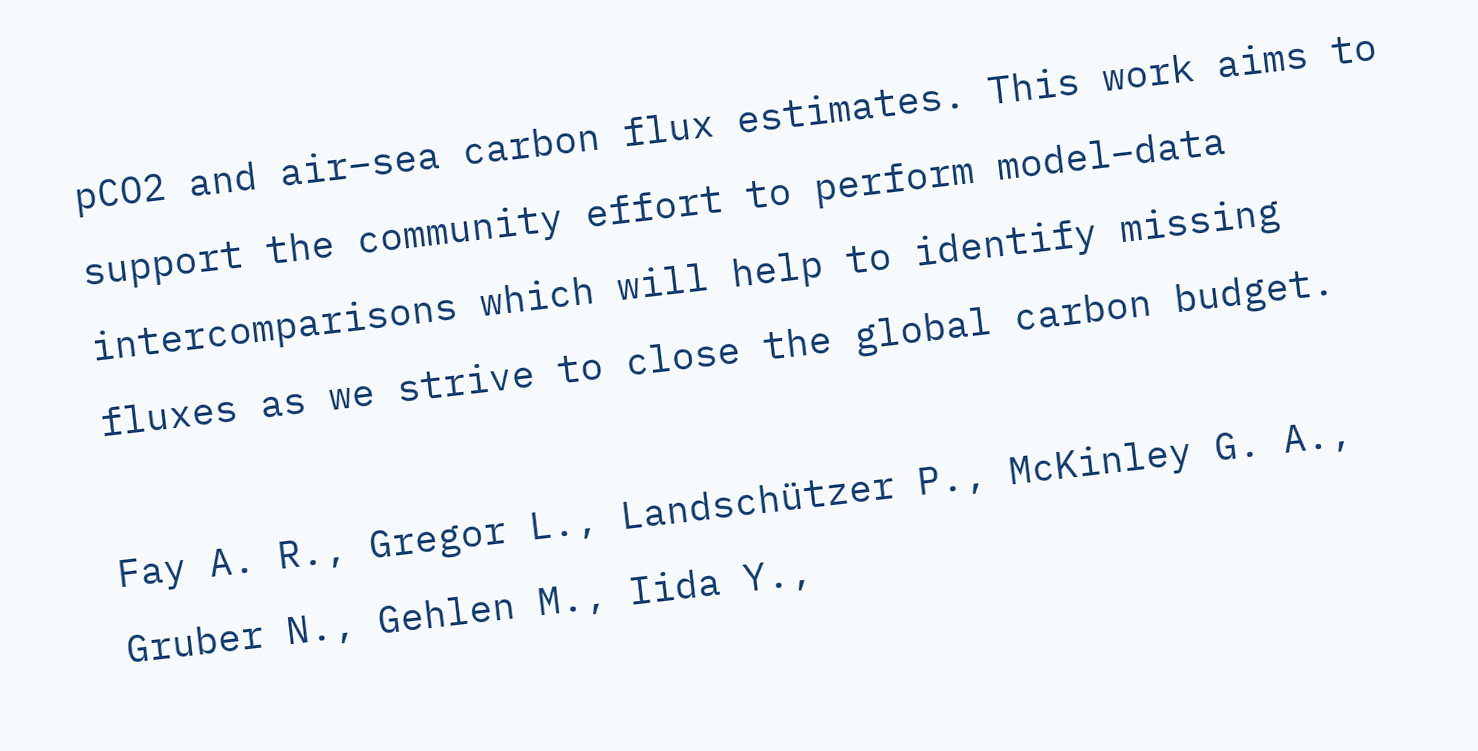pCO2 and air–sea carbon flux estimates. This work aims to support the community effort to perform model–data intercomparisons which will help to identify missing fluxes as we strive to close the global carbon budget.

Fay A. R., Gregor L., Landschützer P., McKinley G. A., Gruber N., Gehlen M., Iida Y.,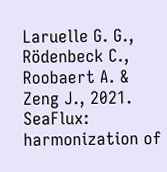Laruelle G. G., Rödenbeck C., Roobaert A. & Zeng J., 2021. SeaFlux: harmonization of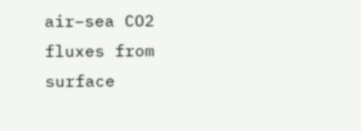air–sea CO2 fluxes from surface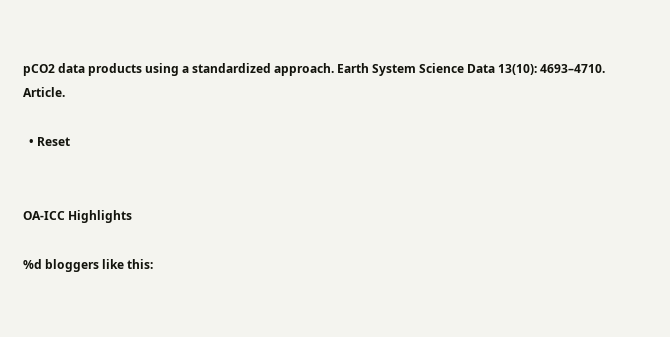pCO2 data products using a standardized approach. Earth System Science Data 13(10): 4693–4710. Article.

  • Reset


OA-ICC Highlights

%d bloggers like this: